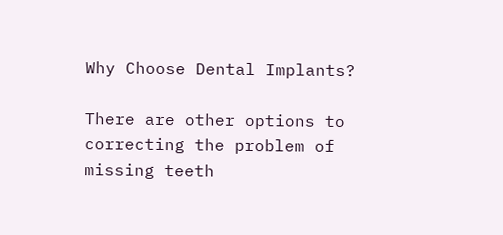Why Choose Dental Implants?

There are other options to correcting the problem of missing teeth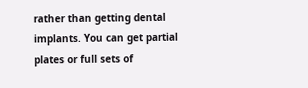rather than getting dental implants. You can get partial plates or full sets of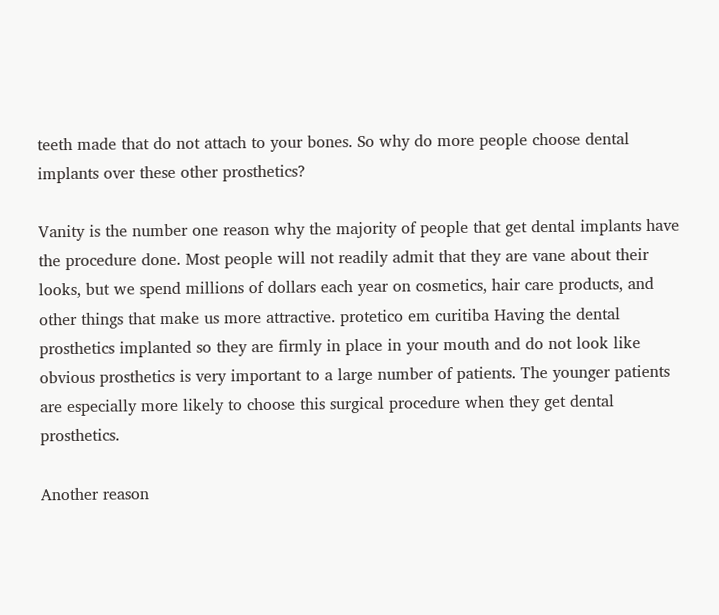teeth made that do not attach to your bones. So why do more people choose dental implants over these other prosthetics?

Vanity is the number one reason why the majority of people that get dental implants have the procedure done. Most people will not readily admit that they are vane about their looks, but we spend millions of dollars each year on cosmetics, hair care products, and other things that make us more attractive. protetico em curitiba Having the dental prosthetics implanted so they are firmly in place in your mouth and do not look like obvious prosthetics is very important to a large number of patients. The younger patients are especially more likely to choose this surgical procedure when they get dental prosthetics.

Another reason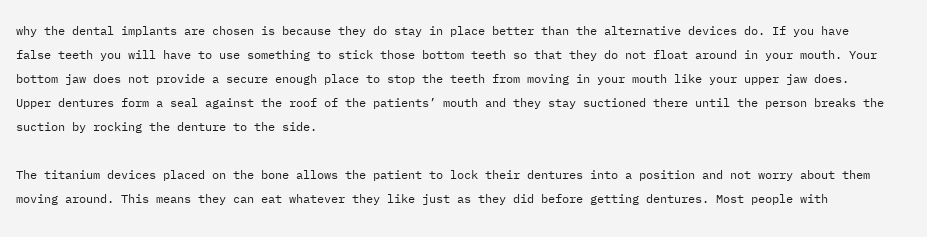why the dental implants are chosen is because they do stay in place better than the alternative devices do. If you have false teeth you will have to use something to stick those bottom teeth so that they do not float around in your mouth. Your bottom jaw does not provide a secure enough place to stop the teeth from moving in your mouth like your upper jaw does. Upper dentures form a seal against the roof of the patients’ mouth and they stay suctioned there until the person breaks the suction by rocking the denture to the side.

The titanium devices placed on the bone allows the patient to lock their dentures into a position and not worry about them moving around. This means they can eat whatever they like just as they did before getting dentures. Most people with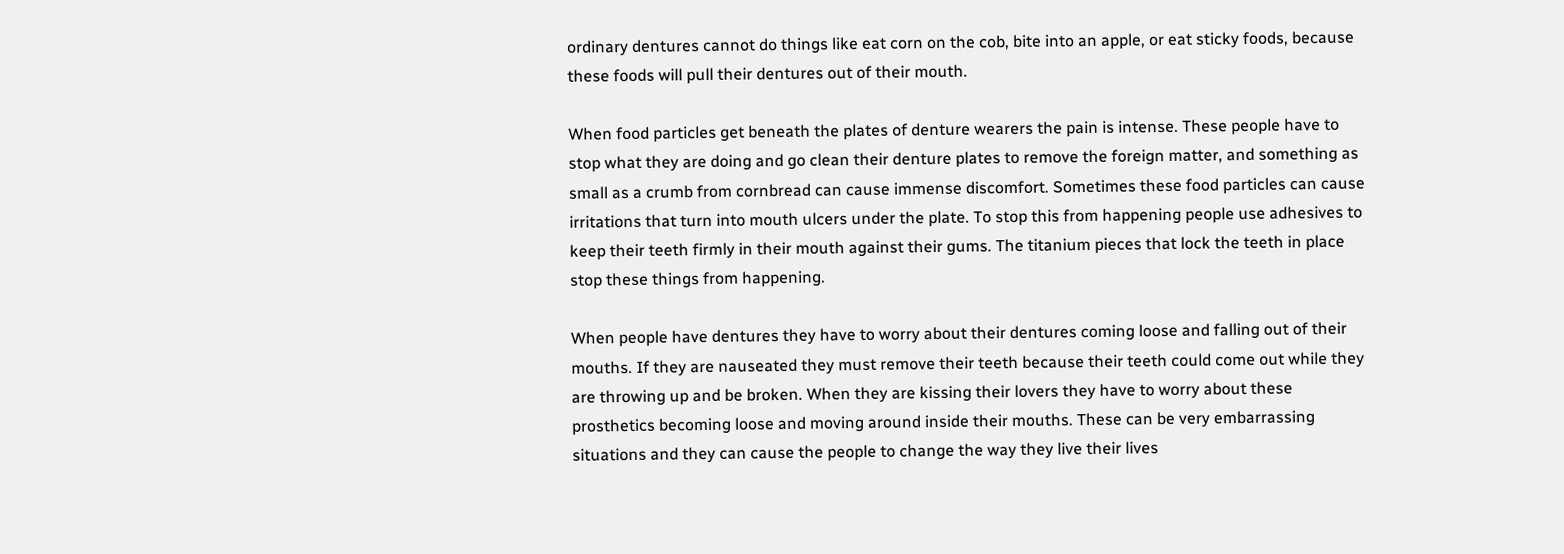ordinary dentures cannot do things like eat corn on the cob, bite into an apple, or eat sticky foods, because these foods will pull their dentures out of their mouth.

When food particles get beneath the plates of denture wearers the pain is intense. These people have to stop what they are doing and go clean their denture plates to remove the foreign matter, and something as small as a crumb from cornbread can cause immense discomfort. Sometimes these food particles can cause irritations that turn into mouth ulcers under the plate. To stop this from happening people use adhesives to keep their teeth firmly in their mouth against their gums. The titanium pieces that lock the teeth in place stop these things from happening.

When people have dentures they have to worry about their dentures coming loose and falling out of their mouths. If they are nauseated they must remove their teeth because their teeth could come out while they are throwing up and be broken. When they are kissing their lovers they have to worry about these prosthetics becoming loose and moving around inside their mouths. These can be very embarrassing situations and they can cause the people to change the way they live their lives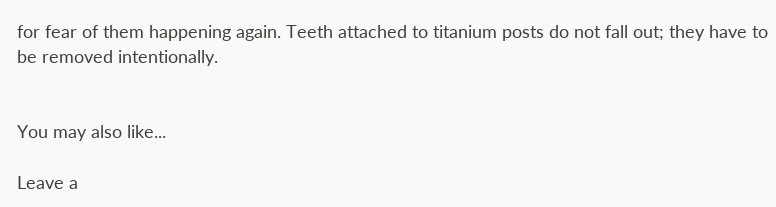for fear of them happening again. Teeth attached to titanium posts do not fall out; they have to be removed intentionally.


You may also like...

Leave a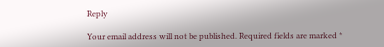Reply

Your email address will not be published. Required fields are marked *